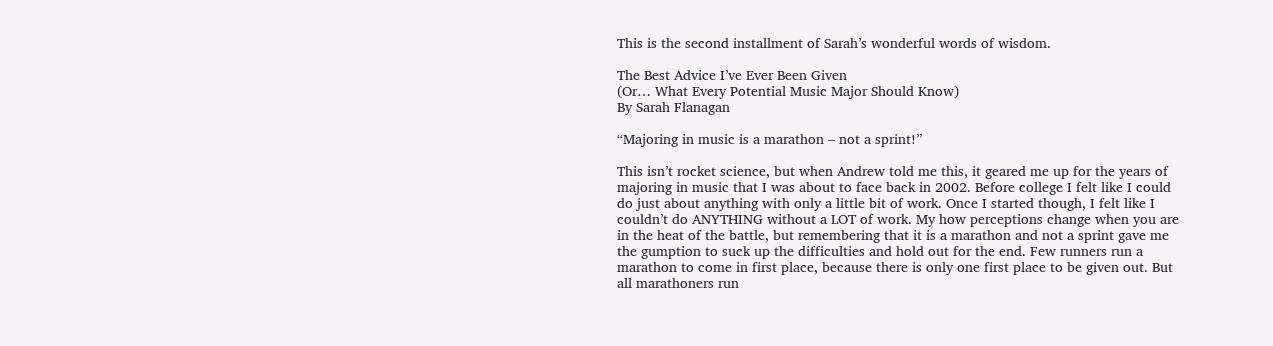This is the second installment of Sarah’s wonderful words of wisdom.

The Best Advice I’ve Ever Been Given
(Or… What Every Potential Music Major Should Know)
By Sarah Flanagan

“Majoring in music is a marathon – not a sprint!”

This isn’t rocket science, but when Andrew told me this, it geared me up for the years of majoring in music that I was about to face back in 2002. Before college I felt like I could do just about anything with only a little bit of work. Once I started though, I felt like I couldn’t do ANYTHING without a LOT of work. My how perceptions change when you are in the heat of the battle, but remembering that it is a marathon and not a sprint gave me the gumption to suck up the difficulties and hold out for the end. Few runners run a marathon to come in first place, because there is only one first place to be given out. But all marathoners run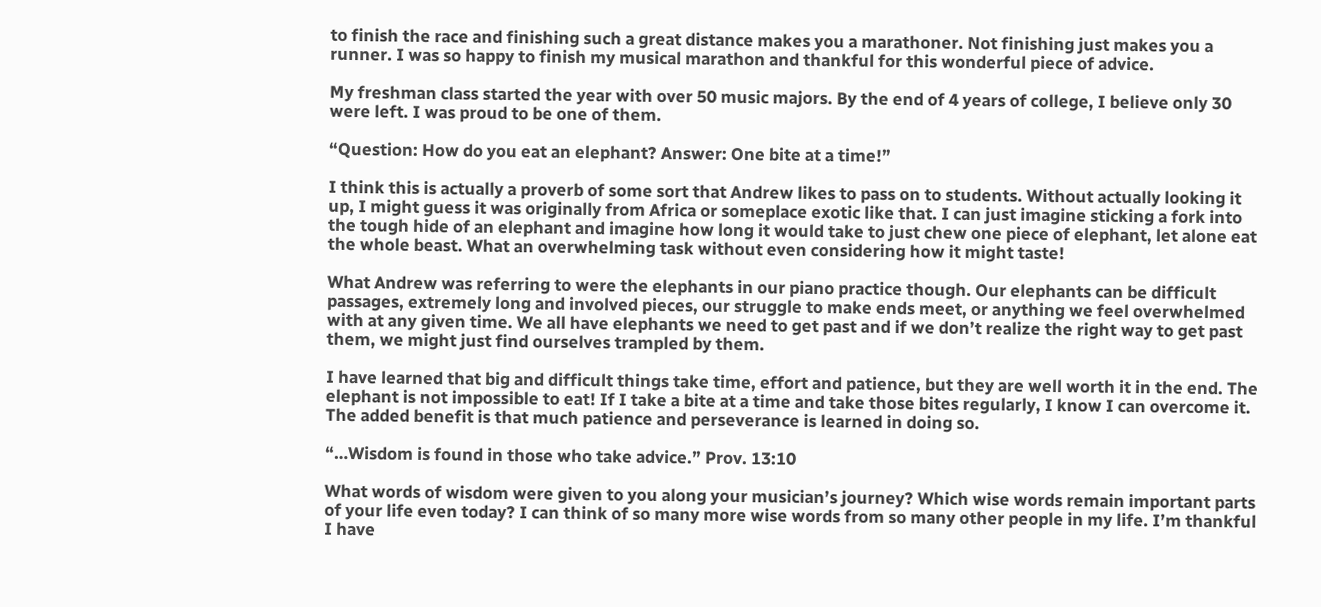to finish the race and finishing such a great distance makes you a marathoner. Not finishing just makes you a runner. I was so happy to finish my musical marathon and thankful for this wonderful piece of advice.

My freshman class started the year with over 50 music majors. By the end of 4 years of college, I believe only 30 were left. I was proud to be one of them.

“Question: How do you eat an elephant? Answer: One bite at a time!”

I think this is actually a proverb of some sort that Andrew likes to pass on to students. Without actually looking it up, I might guess it was originally from Africa or someplace exotic like that. I can just imagine sticking a fork into the tough hide of an elephant and imagine how long it would take to just chew one piece of elephant, let alone eat the whole beast. What an overwhelming task without even considering how it might taste!

What Andrew was referring to were the elephants in our piano practice though. Our elephants can be difficult passages, extremely long and involved pieces, our struggle to make ends meet, or anything we feel overwhelmed with at any given time. We all have elephants we need to get past and if we don’t realize the right way to get past them, we might just find ourselves trampled by them.

I have learned that big and difficult things take time, effort and patience, but they are well worth it in the end. The elephant is not impossible to eat! If I take a bite at a time and take those bites regularly, I know I can overcome it. The added benefit is that much patience and perseverance is learned in doing so.

“…Wisdom is found in those who take advice.” Prov. 13:10

What words of wisdom were given to you along your musician’s journey? Which wise words remain important parts of your life even today? I can think of so many more wise words from so many other people in my life. I’m thankful I have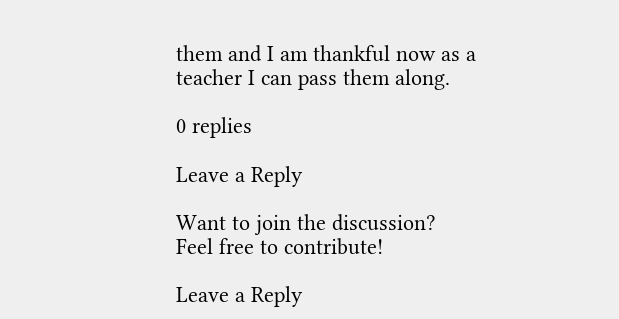them and I am thankful now as a teacher I can pass them along.

0 replies

Leave a Reply

Want to join the discussion?
Feel free to contribute!

Leave a Reply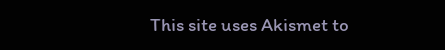This site uses Akismet to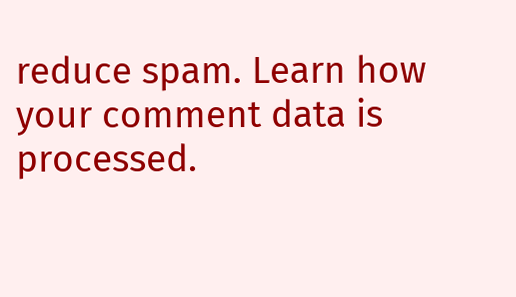reduce spam. Learn how your comment data is processed.